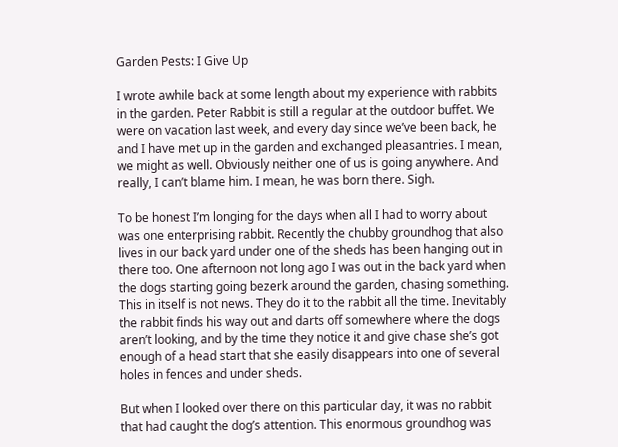Garden Pests: I Give Up

I wrote awhile back at some length about my experience with rabbits in the garden. Peter Rabbit is still a regular at the outdoor buffet. We were on vacation last week, and every day since we’ve been back, he and I have met up in the garden and exchanged pleasantries. I mean, we might as well. Obviously neither one of us is going anywhere. And really, I can’t blame him. I mean, he was born there. Sigh.

To be honest I’m longing for the days when all I had to worry about was one enterprising rabbit. Recently the chubby groundhog that also lives in our back yard under one of the sheds has been hanging out in there too. One afternoon not long ago I was out in the back yard when the dogs starting going bezerk around the garden, chasing something. This in itself is not news. They do it to the rabbit all the time. Inevitably the rabbit finds his way out and darts off somewhere where the dogs aren’t looking, and by the time they notice it and give chase she’s got enough of a head start that she easily disappears into one of several holes in fences and under sheds.

But when I looked over there on this particular day, it was no rabbit that had caught the dog’s attention. This enormous groundhog was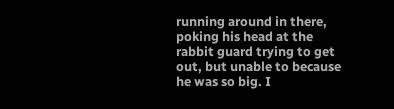running around in there, poking his head at the rabbit guard trying to get out, but unable to because he was so big. I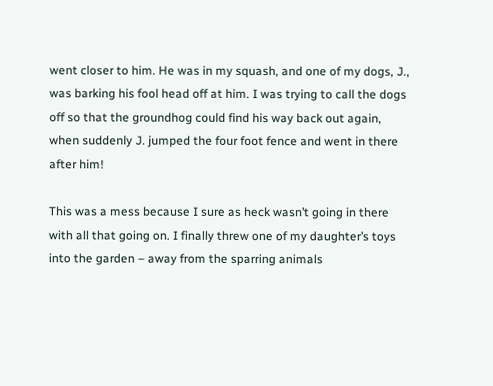went closer to him. He was in my squash, and one of my dogs, J., was barking his fool head off at him. I was trying to call the dogs off so that the groundhog could find his way back out again, when suddenly J. jumped the four foot fence and went in there after him!

This was a mess because I sure as heck wasn’t going in there with all that going on. I finally threw one of my daughter’s toys into the garden – away from the sparring animals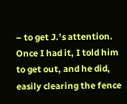– to get J.’s attention. Once I had it, I told him to get out, and he did, easily clearing the fence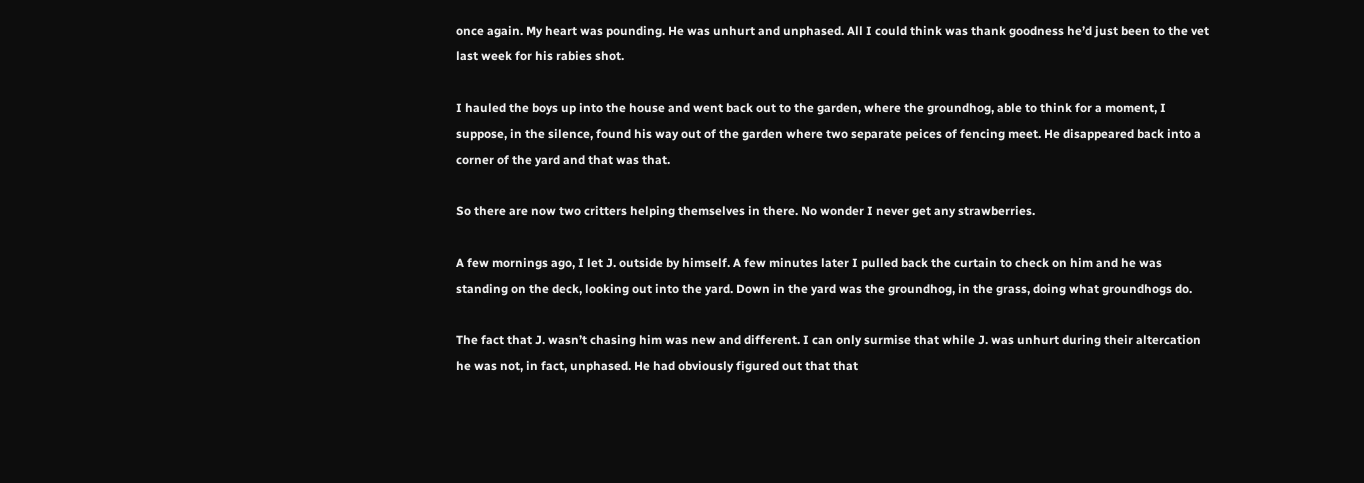once again. My heart was pounding. He was unhurt and unphased. All I could think was thank goodness he’d just been to the vet last week for his rabies shot.

I hauled the boys up into the house and went back out to the garden, where the groundhog, able to think for a moment, I suppose, in the silence, found his way out of the garden where two separate peices of fencing meet. He disappeared back into a corner of the yard and that was that.

So there are now two critters helping themselves in there. No wonder I never get any strawberries.

A few mornings ago, I let J. outside by himself. A few minutes later I pulled back the curtain to check on him and he was standing on the deck, looking out into the yard. Down in the yard was the groundhog, in the grass, doing what groundhogs do.

The fact that J. wasn’t chasing him was new and different. I can only surmise that while J. was unhurt during their altercation he was not, in fact, unphased. He had obviously figured out that that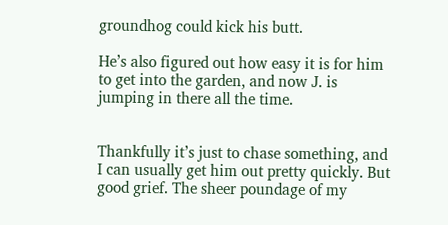groundhog could kick his butt.

He’s also figured out how easy it is for him to get into the garden, and now J. is jumping in there all the time.


Thankfully it’s just to chase something, and I can usually get him out pretty quickly. But good grief. The sheer poundage of my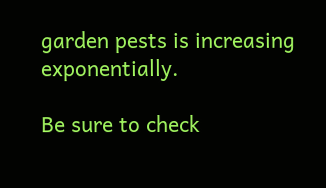garden pests is increasing exponentially.

Be sure to check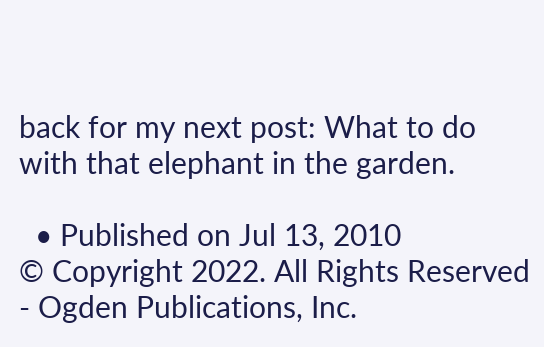back for my next post: What to do with that elephant in the garden.

  • Published on Jul 13, 2010
© Copyright 2022. All Rights Reserved - Ogden Publications, Inc.